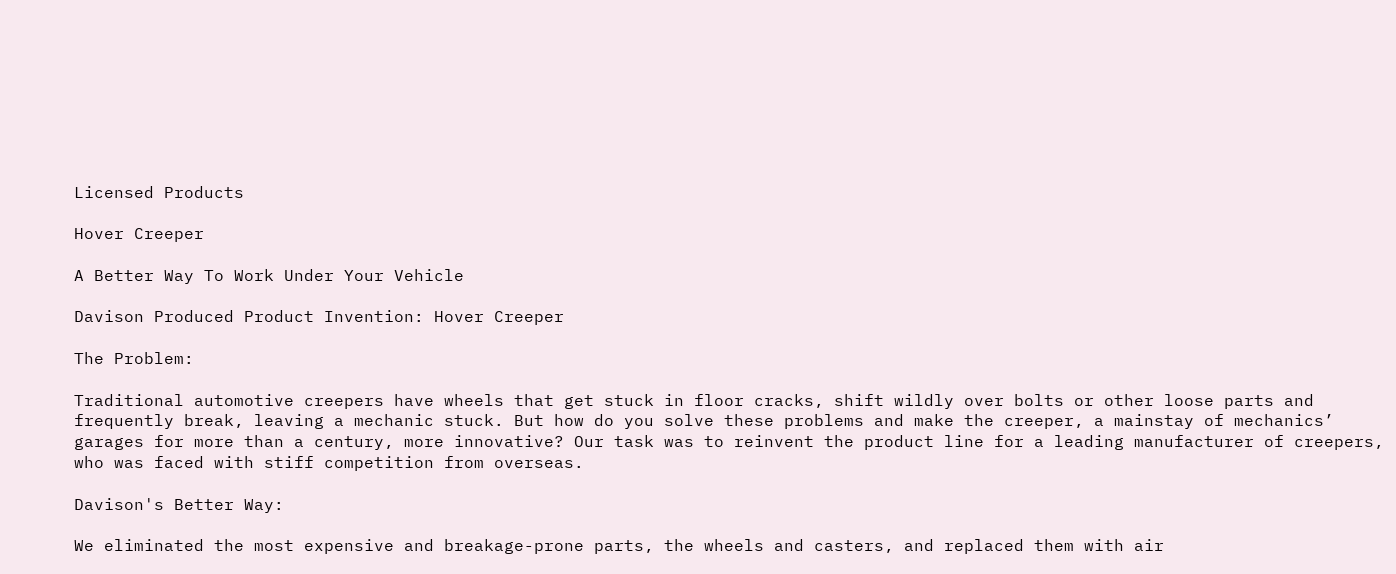Licensed Products

Hover Creeper

A Better Way To Work Under Your Vehicle

Davison Produced Product Invention: Hover Creeper

The Problem:

Traditional automotive creepers have wheels that get stuck in floor cracks, shift wildly over bolts or other loose parts and frequently break, leaving a mechanic stuck. But how do you solve these problems and make the creeper, a mainstay of mechanics’ garages for more than a century, more innovative? Our task was to reinvent the product line for a leading manufacturer of creepers, who was faced with stiff competition from overseas.

Davison's Better Way:

We eliminated the most expensive and breakage-prone parts, the wheels and casters, and replaced them with air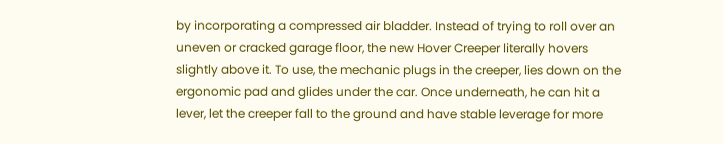by incorporating a compressed air bladder. Instead of trying to roll over an uneven or cracked garage floor, the new Hover Creeper literally hovers slightly above it. To use, the mechanic plugs in the creeper, lies down on the ergonomic pad and glides under the car. Once underneath, he can hit a lever, let the creeper fall to the ground and have stable leverage for more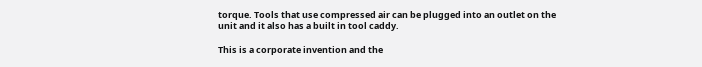torque. Tools that use compressed air can be plugged into an outlet on the unit and it also has a built in tool caddy.

This is a corporate invention and the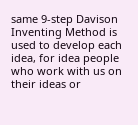same 9-step Davison Inventing Method is used to develop each idea, for idea people who work with us on their ideas or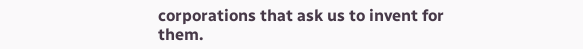corporations that ask us to invent for them.